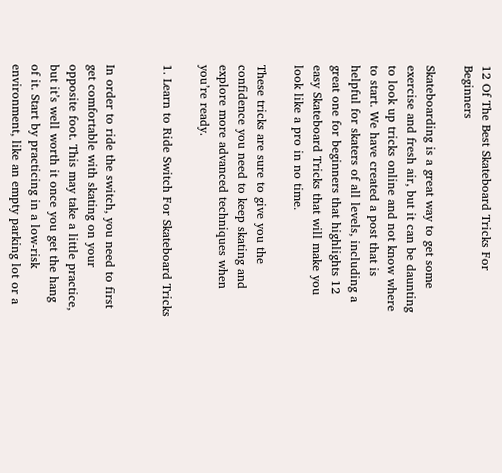12 Of The Best Skateboard Tricks For Beginners

Skateboarding is a great way to get some exercise and fresh air, but it can be daunting to look up tricks online and not know where to start. We have created a post that is helpful for skaters of all levels, including a great one for beginners that highlights 12 easy Skateboard Tricks that will make you look like a pro in no time.

These tricks are sure to give you the confidence you need to keep skating and explore more advanced techniques when you’re ready.

1. Learn to Ride Switch For Skateboard Tricks


In order to ride the switch, you need to first get comfortable with skating on your opposite foot. This may take a little practice, but it’s well worth it once you get the hang of it. Start by practicing in a low-risk environment, like an empty parking lot or a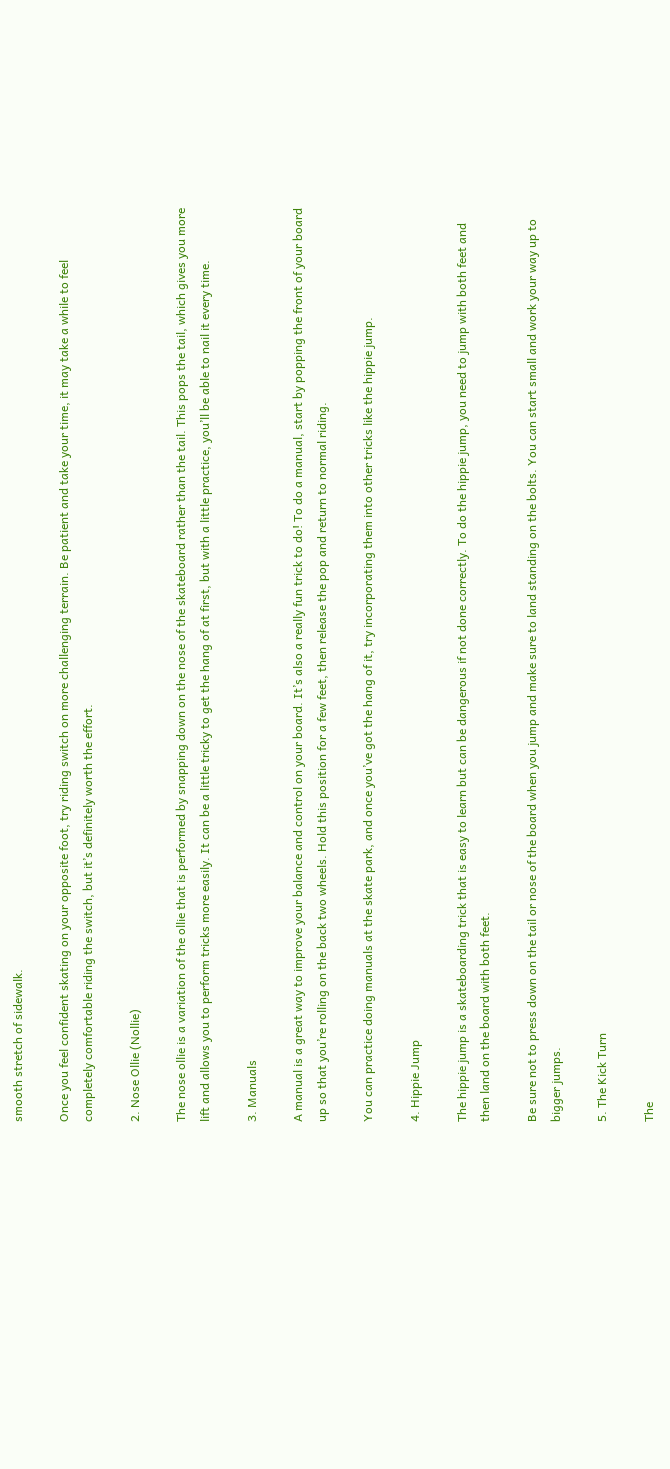smooth stretch of sidewalk.

Once you feel confident skating on your opposite foot, try riding switch on more challenging terrain. Be patient and take your time, it may take a while to feel completely comfortable riding the switch, but it’s definitely worth the effort.

2. Nose Ollie (Nollie)

The nose ollie is a variation of the ollie that is performed by snapping down on the nose of the skateboard rather than the tail. This pops the tail, which gives you more lift and allows you to perform tricks more easily. It can be a little tricky to get the hang of at first, but with a little practice, you’ll be able to nail it every time.

3. Manuals

A manual is a great way to improve your balance and control on your board. It’s also a really fun trick to do! To do a manual, start by popping the front of your board up so that you’re rolling on the back two wheels. Hold this position for a few feet, then release the pop and return to normal riding.

You can practice doing manuals at the skate park, and once you’ve got the hang of it, try incorporating them into other tricks like the hippie jump.

4. Hippie Jump

The hippie jump is a skateboarding trick that is easy to learn but can be dangerous if not done correctly. To do the hippie jump, you need to jump with both feet and then land on the board with both feet.

Be sure not to press down on the tail or nose of the board when you jump and make sure to land standing on the bolts. You can start small and work your way up to bigger jumps.

5. The Kick Turn

The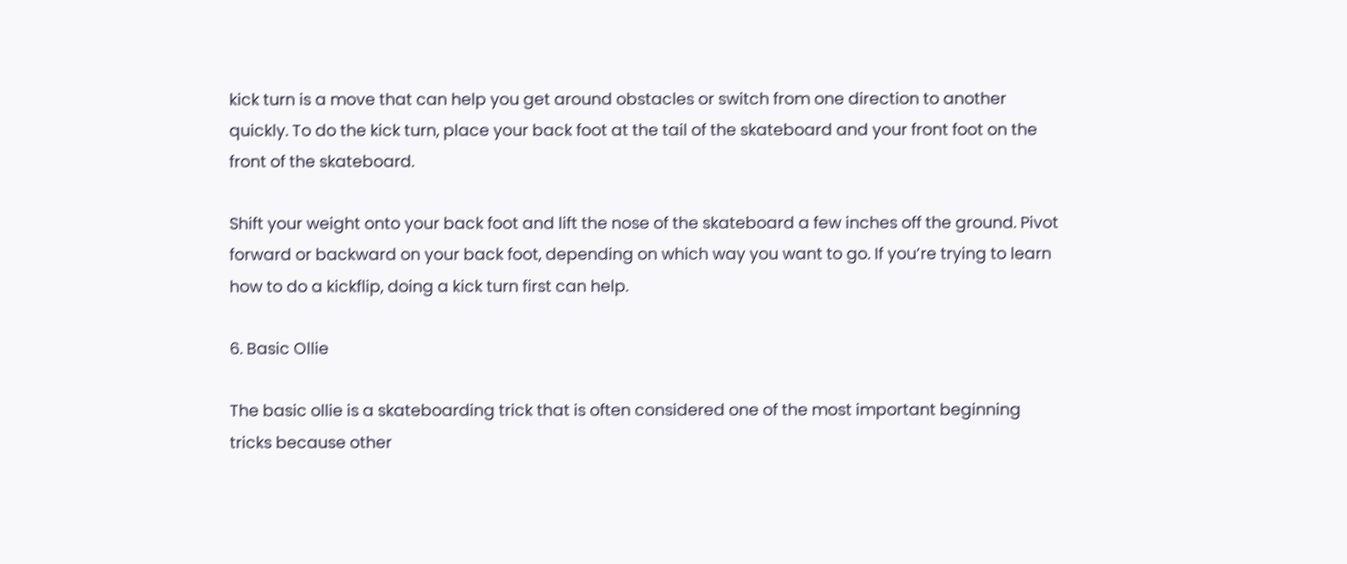kick turn is a move that can help you get around obstacles or switch from one direction to another quickly. To do the kick turn, place your back foot at the tail of the skateboard and your front foot on the front of the skateboard.

Shift your weight onto your back foot and lift the nose of the skateboard a few inches off the ground. Pivot forward or backward on your back foot, depending on which way you want to go. If you’re trying to learn how to do a kickflip, doing a kick turn first can help.

6. Basic Ollie

The basic ollie is a skateboarding trick that is often considered one of the most important beginning tricks because other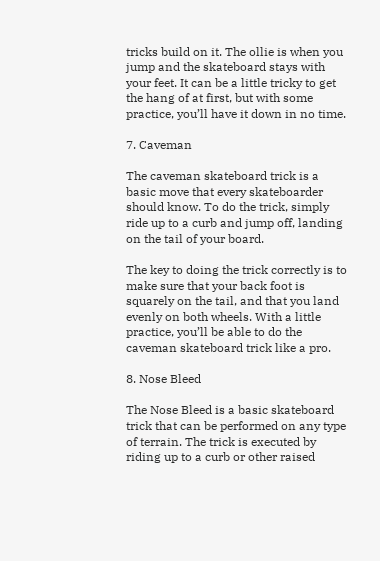tricks build on it. The ollie is when you jump and the skateboard stays with your feet. It can be a little tricky to get the hang of at first, but with some practice, you’ll have it down in no time.

7. Caveman

The caveman skateboard trick is a basic move that every skateboarder should know. To do the trick, simply ride up to a curb and jump off, landing on the tail of your board.

The key to doing the trick correctly is to make sure that your back foot is squarely on the tail, and that you land evenly on both wheels. With a little practice, you’ll be able to do the caveman skateboard trick like a pro.

8. Nose Bleed

The Nose Bleed is a basic skateboard trick that can be performed on any type of terrain. The trick is executed by riding up to a curb or other raised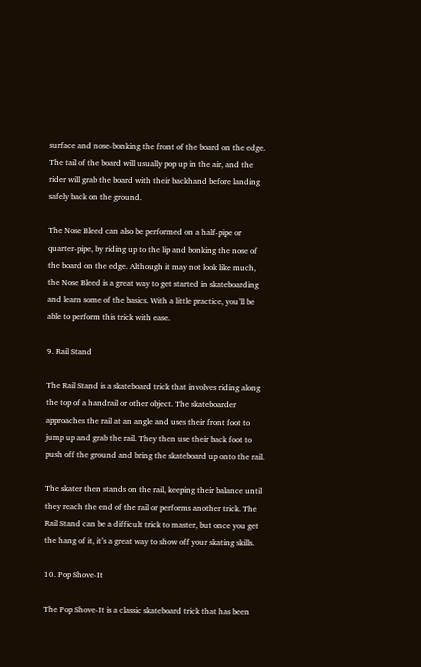surface and nose-bonking the front of the board on the edge. The tail of the board will usually pop up in the air, and the rider will grab the board with their backhand before landing safely back on the ground.

The Nose Bleed can also be performed on a half-pipe or quarter-pipe, by riding up to the lip and bonking the nose of the board on the edge. Although it may not look like much, the Nose Bleed is a great way to get started in skateboarding and learn some of the basics. With a little practice, you’ll be able to perform this trick with ease.

9. Rail Stand

The Rail Stand is a skateboard trick that involves riding along the top of a handrail or other object. The skateboarder approaches the rail at an angle and uses their front foot to jump up and grab the rail. They then use their back foot to push off the ground and bring the skateboard up onto the rail.

The skater then stands on the rail, keeping their balance until they reach the end of the rail or performs another trick. The Rail Stand can be a difficult trick to master, but once you get the hang of it, it’s a great way to show off your skating skills.

10. Pop Shove-It

The Pop Shove-It is a classic skateboard trick that has been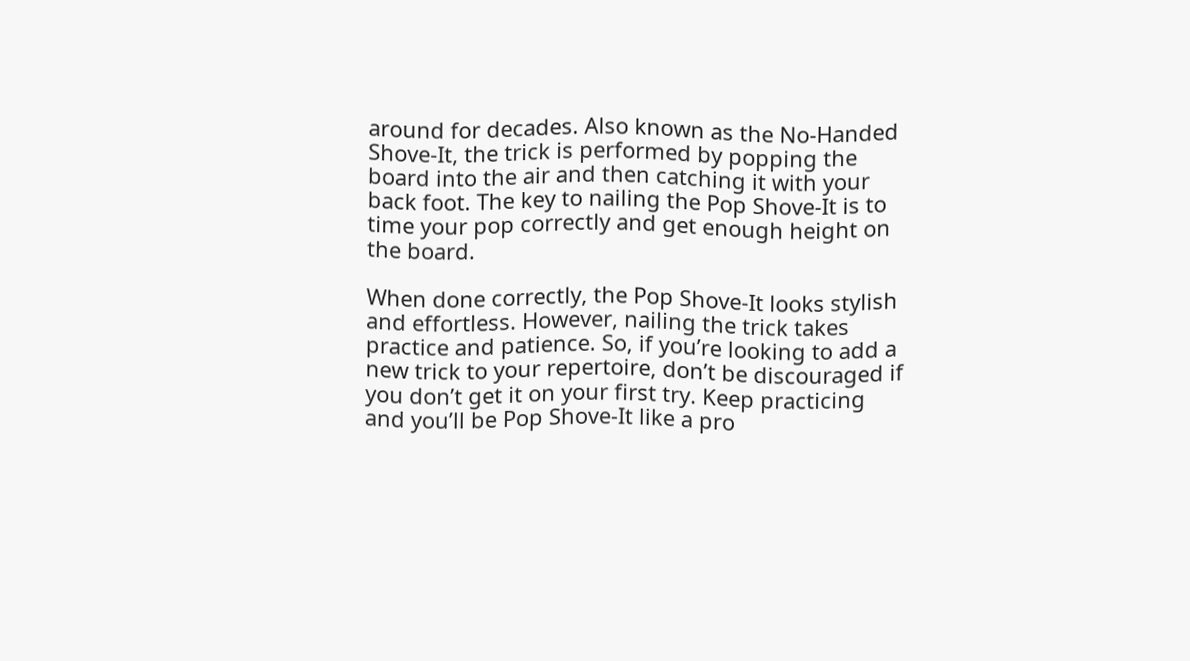around for decades. Also known as the No-Handed Shove-It, the trick is performed by popping the board into the air and then catching it with your back foot. The key to nailing the Pop Shove-It is to time your pop correctly and get enough height on the board.

When done correctly, the Pop Shove-It looks stylish and effortless. However, nailing the trick takes practice and patience. So, if you’re looking to add a new trick to your repertoire, don’t be discouraged if you don’t get it on your first try. Keep practicing and you’ll be Pop Shove-It like a pro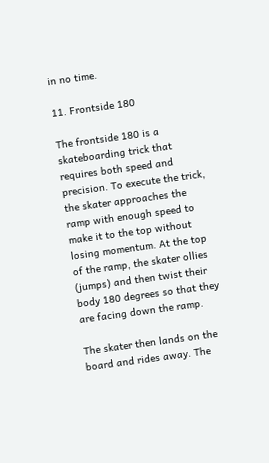in no time.

11. Frontside 180

The frontside 180 is a skateboarding trick that requires both speed and precision. To execute the trick, the skater approaches the ramp with enough speed to make it to the top without losing momentum. At the top of the ramp, the skater ollies (jumps) and then twist their body 180 degrees so that they are facing down the ramp.

The skater then lands on the board and rides away. The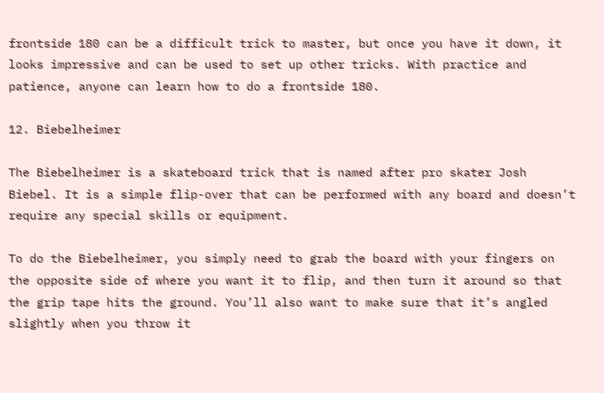frontside 180 can be a difficult trick to master, but once you have it down, it looks impressive and can be used to set up other tricks. With practice and patience, anyone can learn how to do a frontside 180.

12. Biebelheimer

The Biebelheimer is a skateboard trick that is named after pro skater Josh Biebel. It is a simple flip-over that can be performed with any board and doesn’t require any special skills or equipment.

To do the Biebelheimer, you simply need to grab the board with your fingers on the opposite side of where you want it to flip, and then turn it around so that the grip tape hits the ground. You’ll also want to make sure that it’s angled slightly when you throw it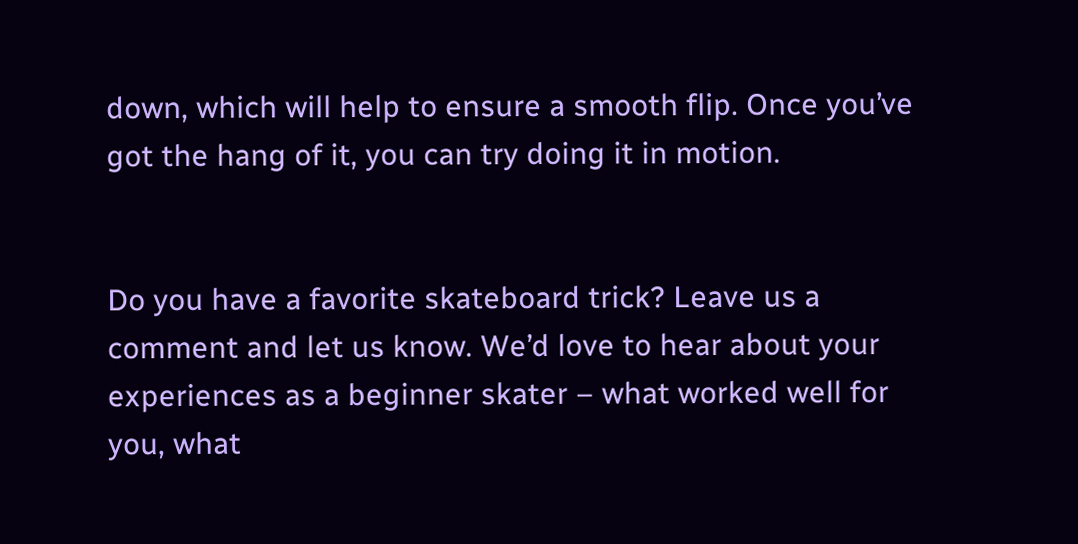down, which will help to ensure a smooth flip. Once you’ve got the hang of it, you can try doing it in motion.


Do you have a favorite skateboard trick? Leave us a comment and let us know. We’d love to hear about your experiences as a beginner skater – what worked well for you, what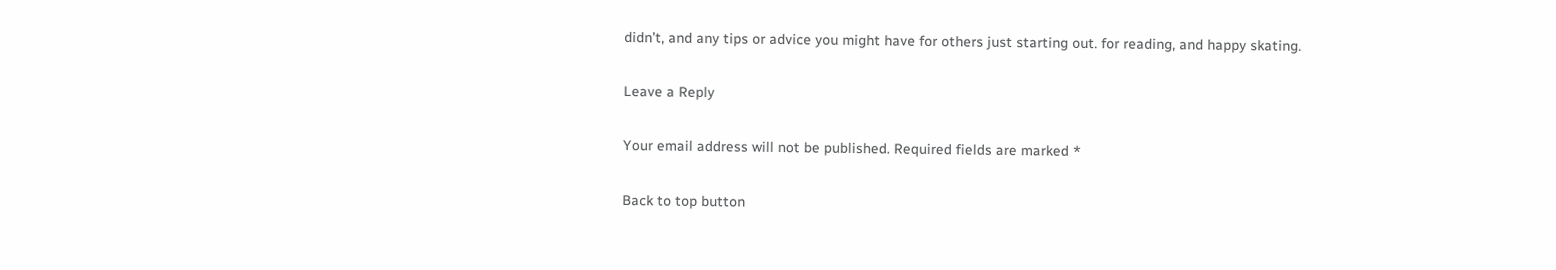didn’t, and any tips or advice you might have for others just starting out. for reading, and happy skating.

Leave a Reply

Your email address will not be published. Required fields are marked *

Back to top button